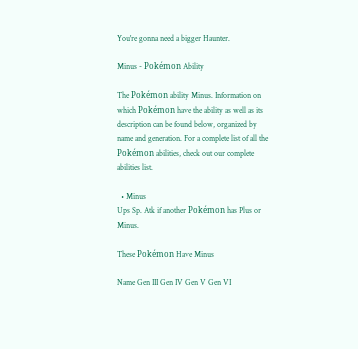You're gonna need a bigger Haunter.

Minus - Pokémon Ability

The Pokémon ability Minus. Information on which Pokémon have the ability as well as its description can be found below, organized by name and generation. For a complete list of all the Pokémon abilities, check out our complete abilities list.

  • Minus
Ups Sp. Atk if another Pokémon has Plus or Minus.

These Pokémon Have Minus

Name Gen III Gen IV Gen V Gen VI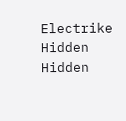Electrike Hidden Hidden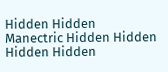Hidden Hidden
Manectric Hidden Hidden Hidden Hidden